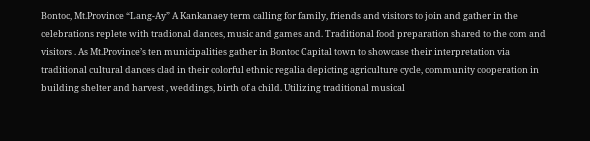Bontoc, Mt.Province “Lang-Ay” A Kankanaey term calling for family, friends and visitors to join and gather in the celebrations replete with tradional dances, music and games and. Traditional food preparation shared to the com and visitors . As Mt.Province’s ten municipalities gather in Bontoc Capital town to showcase their interpretation via traditional cultural dances clad in their colorful ethnic regalia depicting agriculture cycle, community cooperation in building shelter and harvest , weddings, birth of a child. Utilizing traditional musical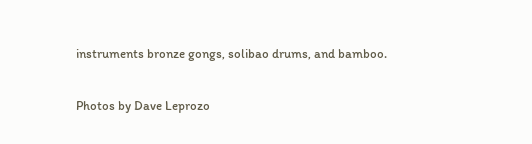instruments bronze gongs, solibao drums, and bamboo.

Photos by Dave Leprozo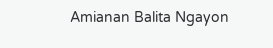Amianan Balita Ngayon